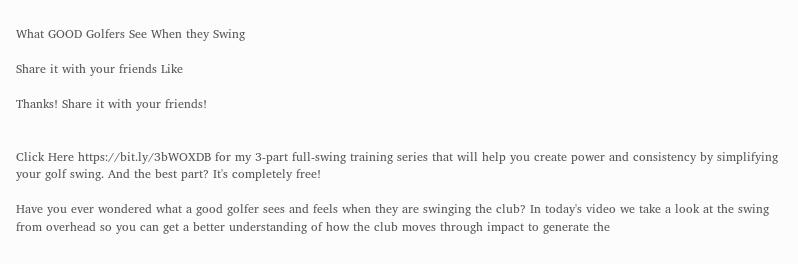What GOOD Golfers See When they Swing

Share it with your friends Like

Thanks! Share it with your friends!


Click Here https://bit.ly/3bWOXDB for my 3-part full-swing training series that will help you create power and consistency by simplifying your golf swing. And the best part? It's completely free!

Have you ever wondered what a good golfer sees and feels when they are swinging the club? In today's video we take a look at the swing from overhead so you can get a better understanding of how the club moves through impact to generate the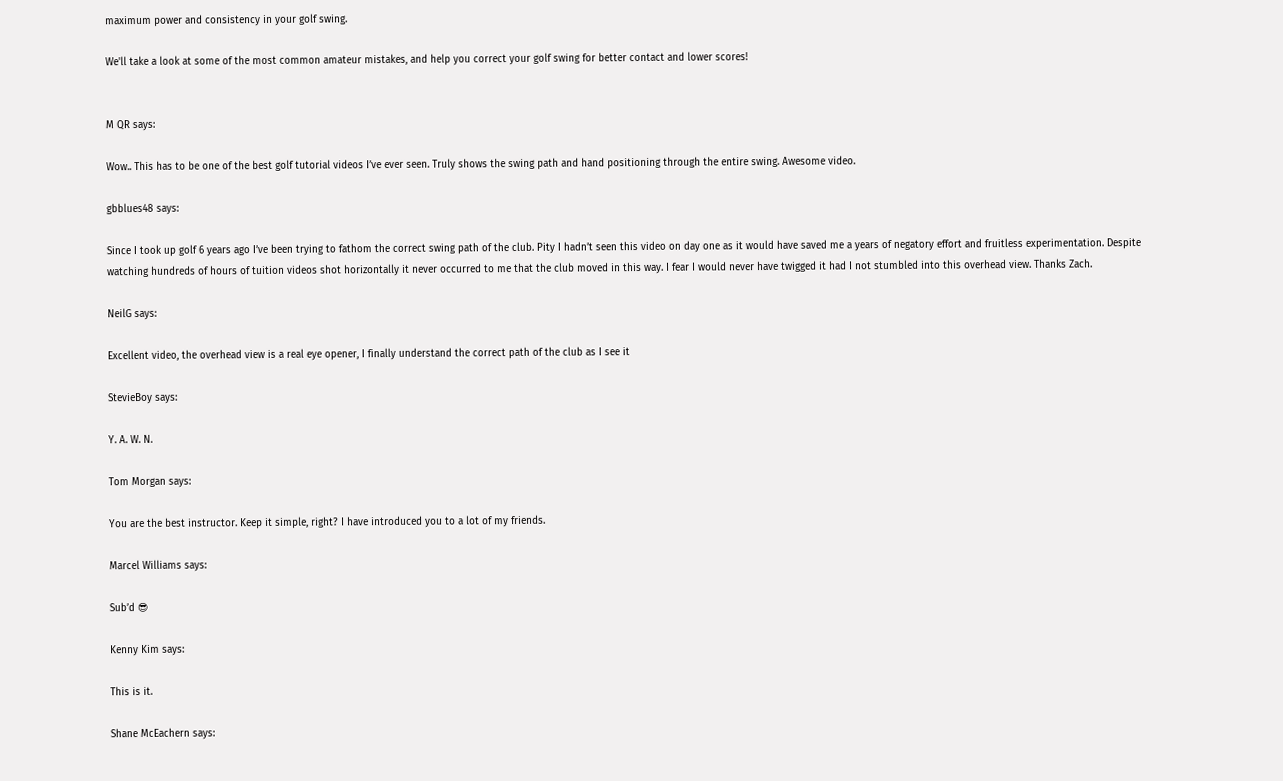maximum power and consistency in your golf swing.

We'll take a look at some of the most common amateur mistakes, and help you correct your golf swing for better contact and lower scores!


M QR says:

Wow.. This has to be one of the best golf tutorial videos I’ve ever seen. Truly shows the swing path and hand positioning through the entire swing. Awesome video.

gbblues48 says:

Since I took up golf 6 years ago I’ve been trying to fathom the correct swing path of the club. Pity I hadn’t seen this video on day one as it would have saved me a years of negatory effort and fruitless experimentation. Despite watching hundreds of hours of tuition videos shot horizontally it never occurred to me that the club moved in this way. I fear I would never have twigged it had I not stumbled into this overhead view. Thanks Zach.

NeilG says:

Excellent video, the overhead view is a real eye opener, I finally understand the correct path of the club as I see it

StevieBoy says:

Y. A. W. N.

Tom Morgan says:

You are the best instructor. Keep it simple, right? I have introduced you to a lot of my friends.

Marcel Williams says:

Sub’d 😎

Kenny Kim says:

This is it.

Shane McEachern says: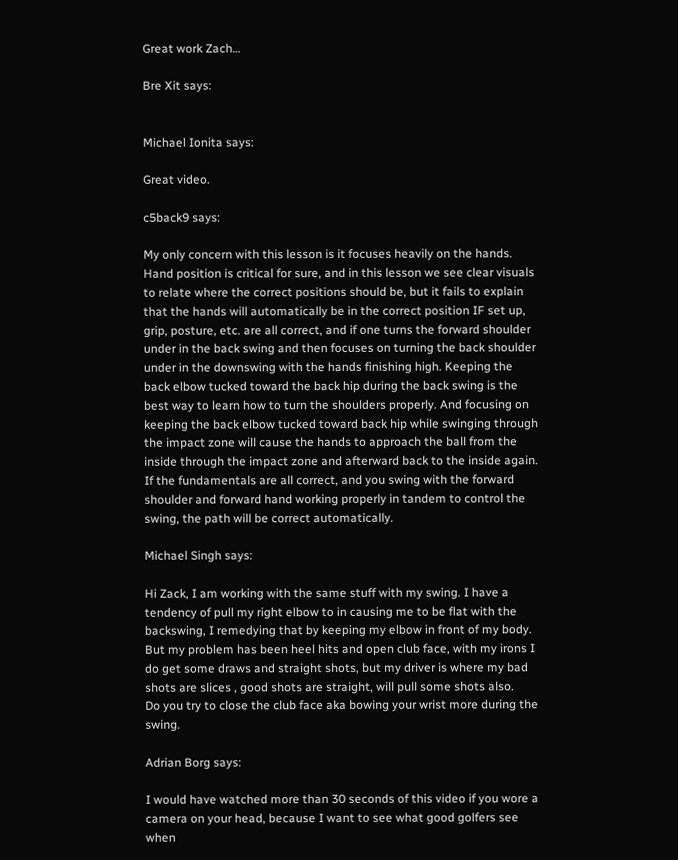Great work Zach…

Bre Xit says:


Michael Ionita says:

Great video.

c5back9 says:

My only concern with this lesson is it focuses heavily on the hands. Hand position is critical for sure, and in this lesson we see clear visuals to relate where the correct positions should be, but it fails to explain that the hands will automatically be in the correct position IF set up, grip, posture, etc. are all correct, and if one turns the forward shoulder under in the back swing and then focuses on turning the back shoulder under in the downswing with the hands finishing high. Keeping the back elbow tucked toward the back hip during the back swing is the best way to learn how to turn the shoulders properly. And focusing on keeping the back elbow tucked toward back hip while swinging through the impact zone will cause the hands to approach the ball from the inside through the impact zone and afterward back to the inside again. If the fundamentals are all correct, and you swing with the forward shoulder and forward hand working properly in tandem to control the swing, the path will be correct automatically.

Michael Singh says:

Hi Zack, I am working with the same stuff with my swing. I have a tendency of pull my right elbow to in causing me to be flat with the backswing, I remedying that by keeping my elbow in front of my body. But my problem has been heel hits and open club face, with my irons I do get some draws and straight shots, but my driver is where my bad shots are slices , good shots are straight, will pull some shots also.
Do you try to close the club face aka bowing your wrist more during the swing.

Adrian Borg says:

I would have watched more than 30 seconds of this video if you wore a camera on your head, because I want to see what good golfers see when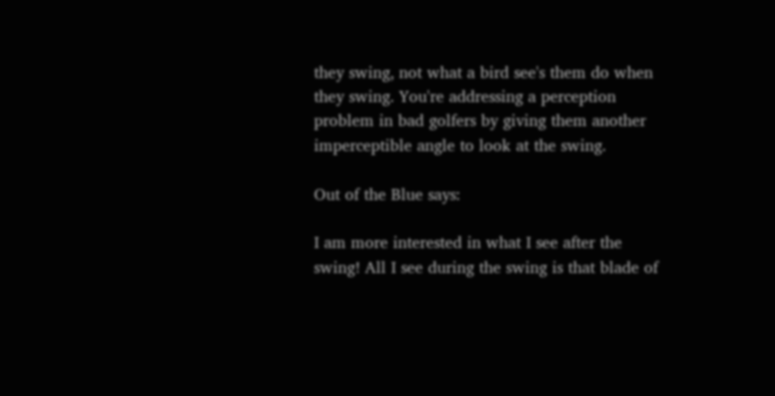they swing, not what a bird see's them do when they swing. You're addressing a perception problem in bad golfers by giving them another imperceptible angle to look at the swing.

Out of the Blue says:

I am more interested in what I see after the swing! All I see during the swing is that blade of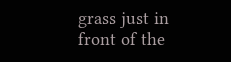grass just in front of the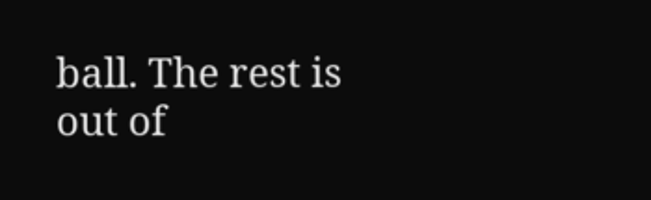ball. The rest is out of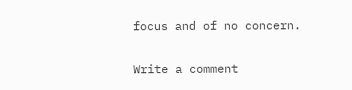focus and of no concern.

Write a comment